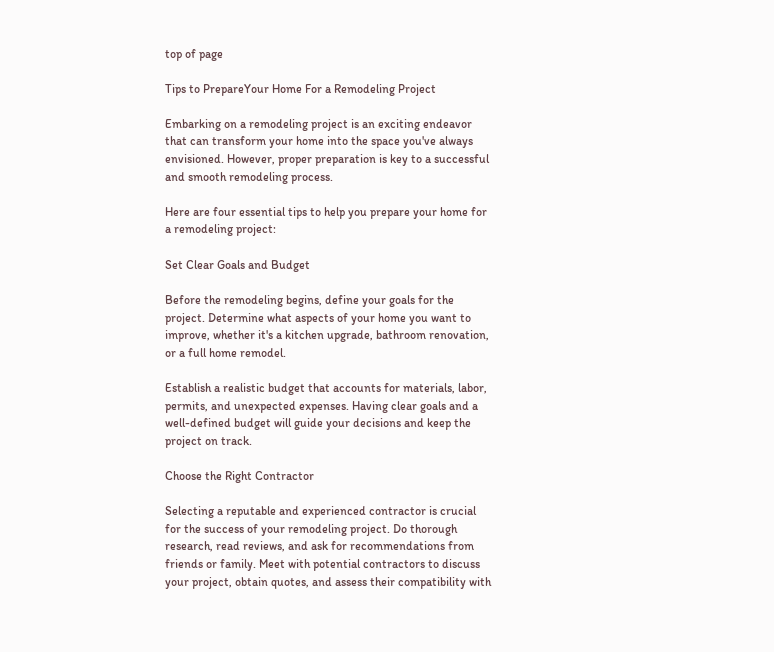top of page

Tips to PrepareYour Home For a Remodeling Project

Embarking on a remodeling project is an exciting endeavor that can transform your home into the space you've always envisioned. However, proper preparation is key to a successful and smooth remodeling process.

Here are four essential tips to help you prepare your home for a remodeling project:

Set Clear Goals and Budget

Before the remodeling begins, define your goals for the project. Determine what aspects of your home you want to improve, whether it's a kitchen upgrade, bathroom renovation, or a full home remodel.

Establish a realistic budget that accounts for materials, labor, permits, and unexpected expenses. Having clear goals and a well-defined budget will guide your decisions and keep the project on track.

Choose the Right Contractor

Selecting a reputable and experienced contractor is crucial for the success of your remodeling project. Do thorough research, read reviews, and ask for recommendations from friends or family. Meet with potential contractors to discuss your project, obtain quotes, and assess their compatibility with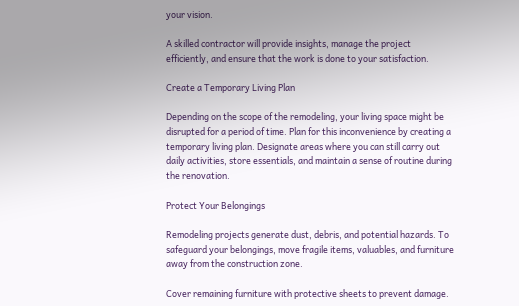your vision.

A skilled contractor will provide insights, manage the project efficiently, and ensure that the work is done to your satisfaction.

Create a Temporary Living Plan

Depending on the scope of the remodeling, your living space might be disrupted for a period of time. Plan for this inconvenience by creating a temporary living plan. Designate areas where you can still carry out daily activities, store essentials, and maintain a sense of routine during the renovation.

Protect Your Belongings

Remodeling projects generate dust, debris, and potential hazards. To safeguard your belongings, move fragile items, valuables, and furniture away from the construction zone.

Cover remaining furniture with protective sheets to prevent damage.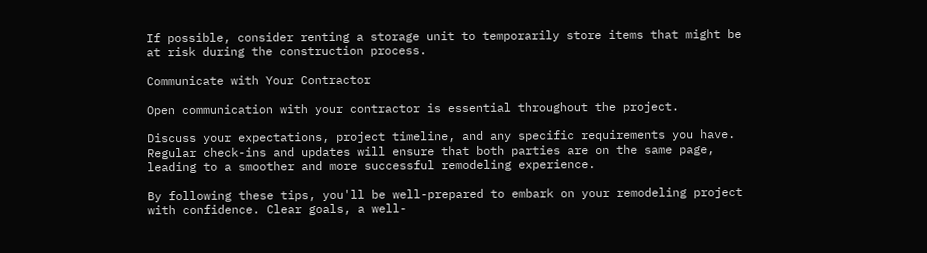If possible, consider renting a storage unit to temporarily store items that might be at risk during the construction process.

Communicate with Your Contractor

Open communication with your contractor is essential throughout the project.

Discuss your expectations, project timeline, and any specific requirements you have. Regular check-ins and updates will ensure that both parties are on the same page, leading to a smoother and more successful remodeling experience.

By following these tips, you'll be well-prepared to embark on your remodeling project with confidence. Clear goals, a well-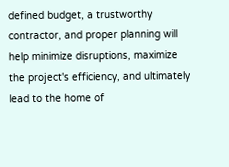defined budget, a trustworthy contractor, and proper planning will help minimize disruptions, maximize the project's efficiency, and ultimately lead to the home of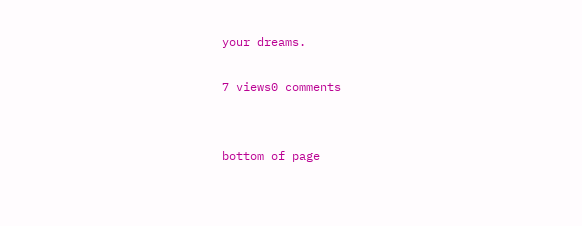your dreams.

7 views0 comments


bottom of page